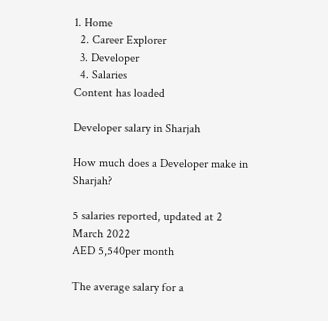1. Home
  2. Career Explorer
  3. Developer
  4. Salaries
Content has loaded

Developer salary in Sharjah

How much does a Developer make in Sharjah?

5 salaries reported, updated at 2 March 2022
AED 5,540per month

The average salary for a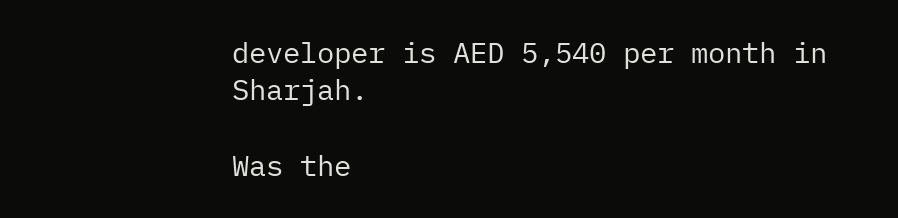developer is AED 5,540 per month in Sharjah.

Was the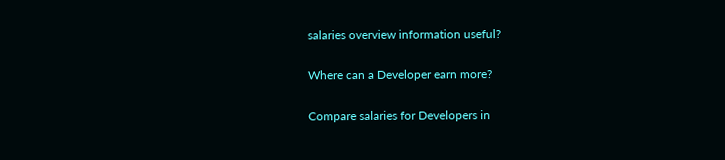salaries overview information useful?

Where can a Developer earn more?

Compare salaries for Developers in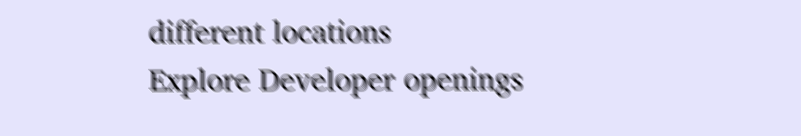different locations
Explore Developer openings